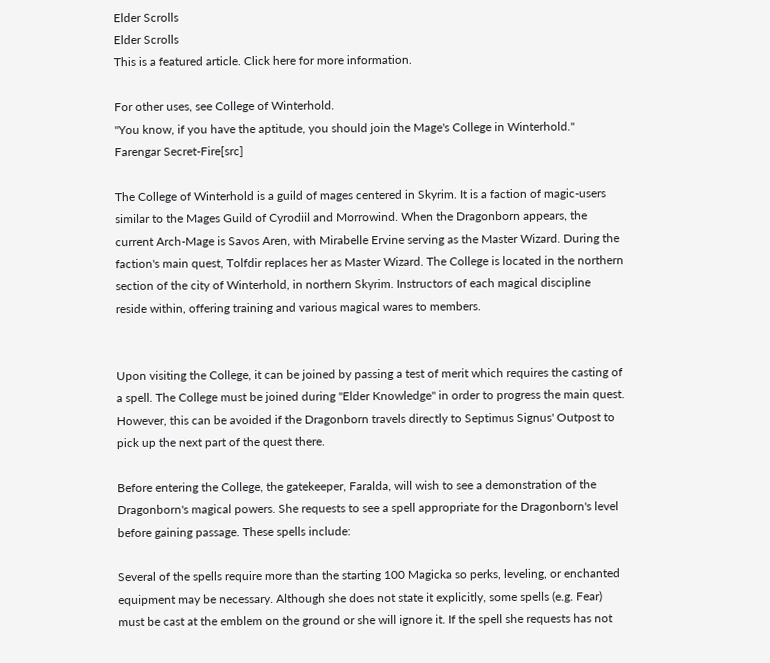Elder Scrolls
Elder Scrolls
This is a featured article. Click here for more information.

For other uses, see College of Winterhold.
"You know, if you have the aptitude, you should join the Mage's College in Winterhold."
Farengar Secret-Fire[src]

The College of Winterhold is a guild of mages centered in Skyrim. It is a faction of magic-users similar to the Mages Guild of Cyrodiil and Morrowind. When the Dragonborn appears, the current Arch-Mage is Savos Aren, with Mirabelle Ervine serving as the Master Wizard. During the faction's main quest, Tolfdir replaces her as Master Wizard. The College is located in the northern section of the city of Winterhold, in northern Skyrim. Instructors of each magical discipline reside within, offering training and various magical wares to members.


Upon visiting the College, it can be joined by passing a test of merit which requires the casting of a spell. The College must be joined during "Elder Knowledge" in order to progress the main quest. However, this can be avoided if the Dragonborn travels directly to Septimus Signus' Outpost to pick up the next part of the quest there.

Before entering the College, the gatekeeper, Faralda, will wish to see a demonstration of the Dragonborn's magical powers. She requests to see a spell appropriate for the Dragonborn's level before gaining passage. These spells include:

Several of the spells require more than the starting 100 Magicka so perks, leveling, or enchanted equipment may be necessary. Although she does not state it explicitly, some spells (e.g. Fear) must be cast at the emblem on the ground or she will ignore it. If the spell she requests has not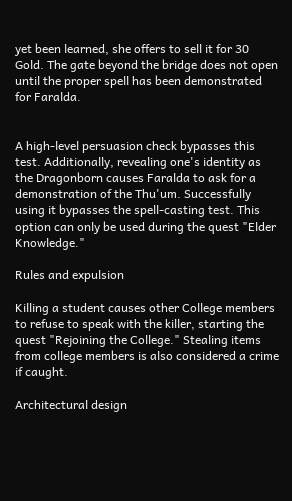yet been learned, she offers to sell it for 30 Gold. The gate beyond the bridge does not open until the proper spell has been demonstrated for Faralda.


A high-level persuasion check bypasses this test. Additionally, revealing one's identity as the Dragonborn causes Faralda to ask for a demonstration of the Thu'um. Successfully using it bypasses the spell-casting test. This option can only be used during the quest "Elder Knowledge."

Rules and expulsion

Killing a student causes other College members to refuse to speak with the killer, starting the quest "Rejoining the College." Stealing items from college members is also considered a crime if caught.

Architectural design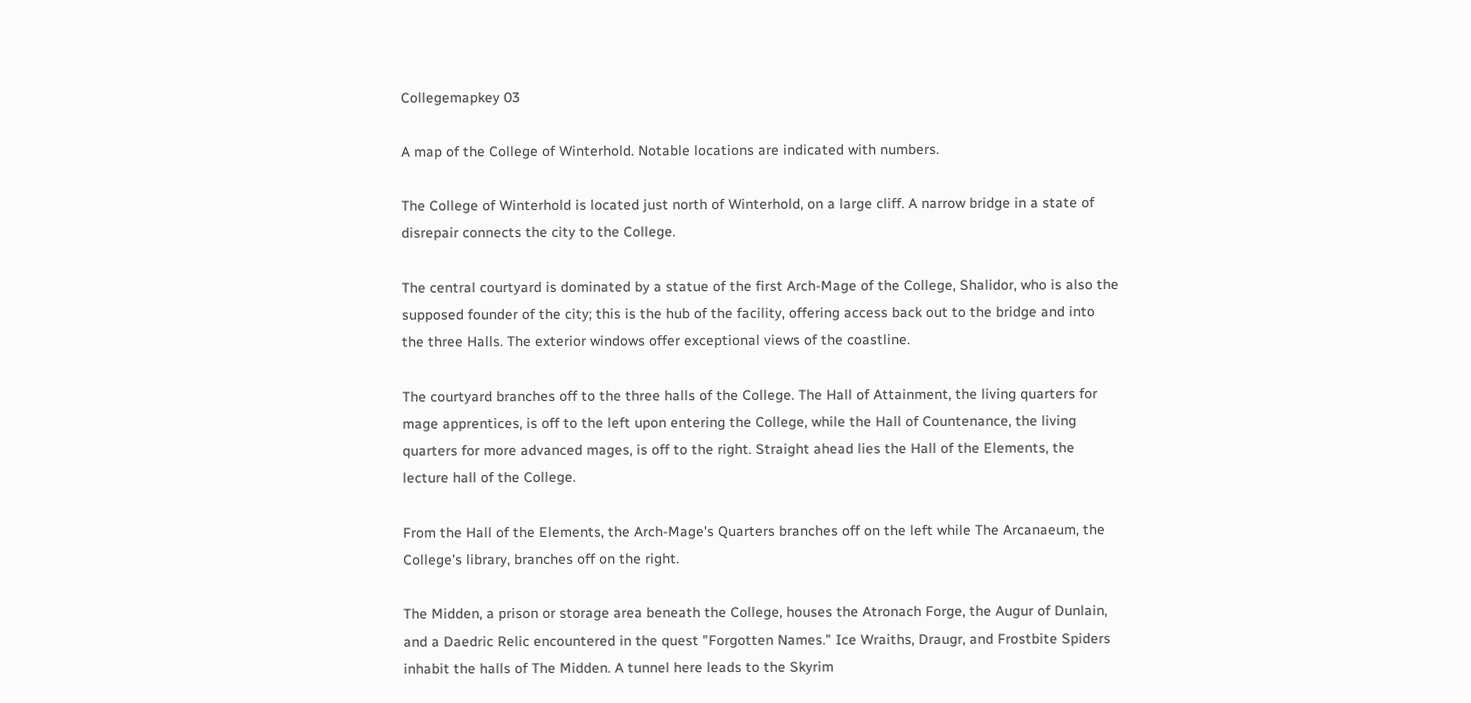Collegemapkey 03

A map of the College of Winterhold. Notable locations are indicated with numbers.

The College of Winterhold is located just north of Winterhold, on a large cliff. A narrow bridge in a state of disrepair connects the city to the College.

The central courtyard is dominated by a statue of the first Arch-Mage of the College, Shalidor, who is also the supposed founder of the city; this is the hub of the facility, offering access back out to the bridge and into the three Halls. The exterior windows offer exceptional views of the coastline.

The courtyard branches off to the three halls of the College. The Hall of Attainment, the living quarters for mage apprentices, is off to the left upon entering the College, while the Hall of Countenance, the living quarters for more advanced mages, is off to the right. Straight ahead lies the Hall of the Elements, the lecture hall of the College.

From the Hall of the Elements, the Arch-Mage's Quarters branches off on the left while The Arcanaeum, the College's library, branches off on the right.

The Midden, a prison or storage area beneath the College, houses the Atronach Forge, the Augur of Dunlain, and a Daedric Relic encountered in the quest "Forgotten Names." Ice Wraiths, Draugr, and Frostbite Spiders inhabit the halls of The Midden. A tunnel here leads to the Skyrim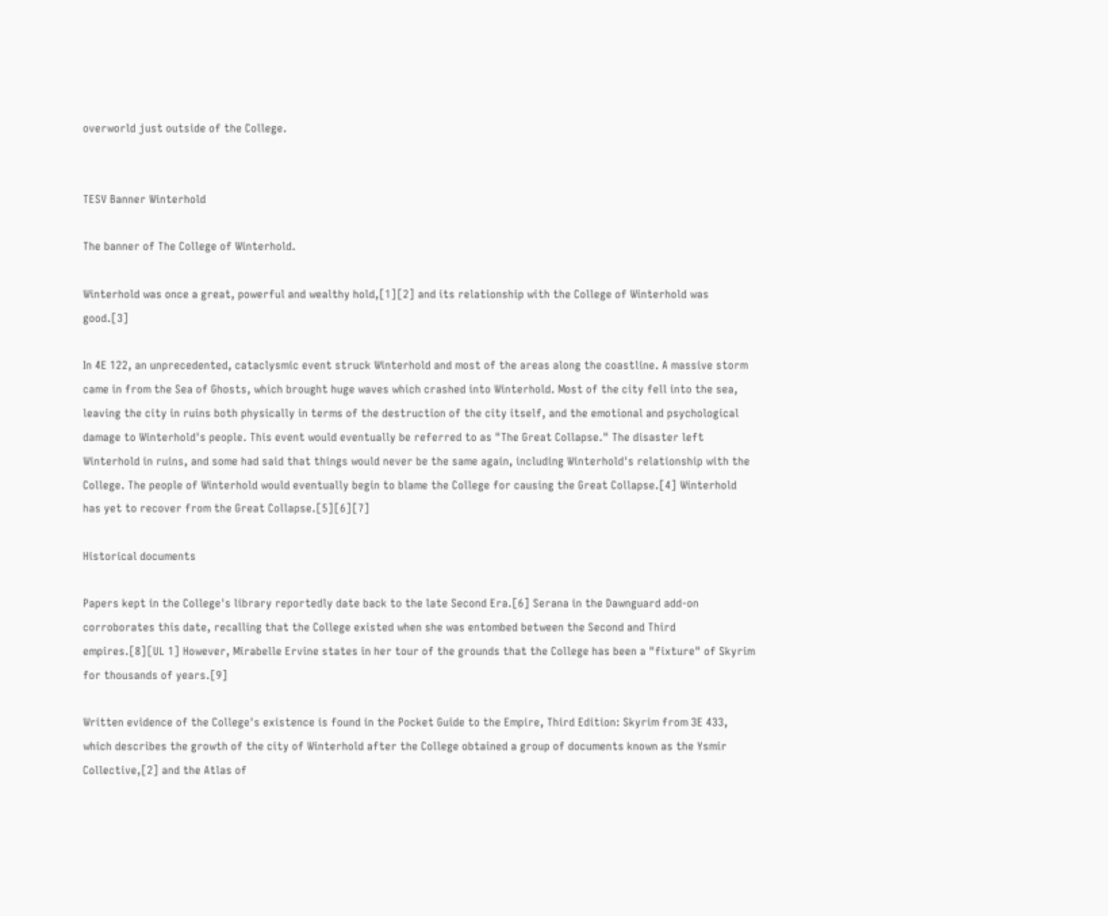overworld just outside of the College.


TESV Banner Winterhold

The banner of The College of Winterhold.

Winterhold was once a great, powerful and wealthy hold,[1][2] and its relationship with the College of Winterhold was good.[3]

In 4E 122, an unprecedented, cataclysmic event struck Winterhold and most of the areas along the coastline. A massive storm came in from the Sea of Ghosts, which brought huge waves which crashed into Winterhold. Most of the city fell into the sea, leaving the city in ruins both physically in terms of the destruction of the city itself, and the emotional and psychological damage to Winterhold's people. This event would eventually be referred to as "The Great Collapse." The disaster left Winterhold in ruins, and some had said that things would never be the same again, including Winterhold's relationship with the College. The people of Winterhold would eventually begin to blame the College for causing the Great Collapse.[4] Winterhold has yet to recover from the Great Collapse.[5][6][7]

Historical documents

Papers kept in the College's library reportedly date back to the late Second Era.[6] Serana in the Dawnguard add-on corroborates this date, recalling that the College existed when she was entombed between the Second and Third empires.[8][UL 1] However, Mirabelle Ervine states in her tour of the grounds that the College has been a "fixture" of Skyrim for thousands of years.[9]

Written evidence of the College's existence is found in the Pocket Guide to the Empire, Third Edition: Skyrim from 3E 433, which describes the growth of the city of Winterhold after the College obtained a group of documents known as the Ysmir Collective,[2] and the Atlas of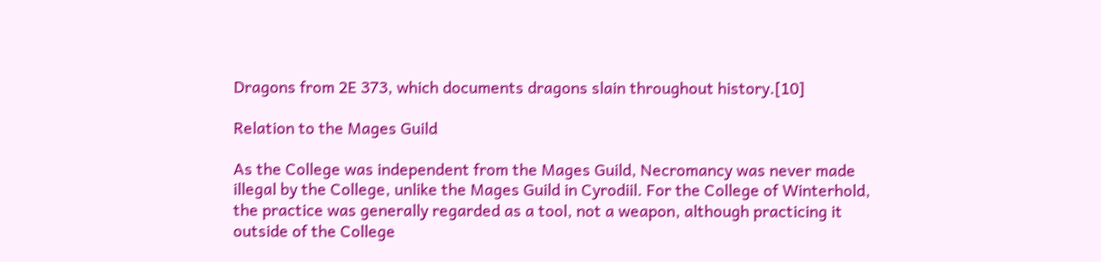Dragons from 2E 373, which documents dragons slain throughout history.[10]

Relation to the Mages Guild

As the College was independent from the Mages Guild, Necromancy was never made illegal by the College, unlike the Mages Guild in Cyrodiil. For the College of Winterhold, the practice was generally regarded as a tool, not a weapon, although practicing it outside of the College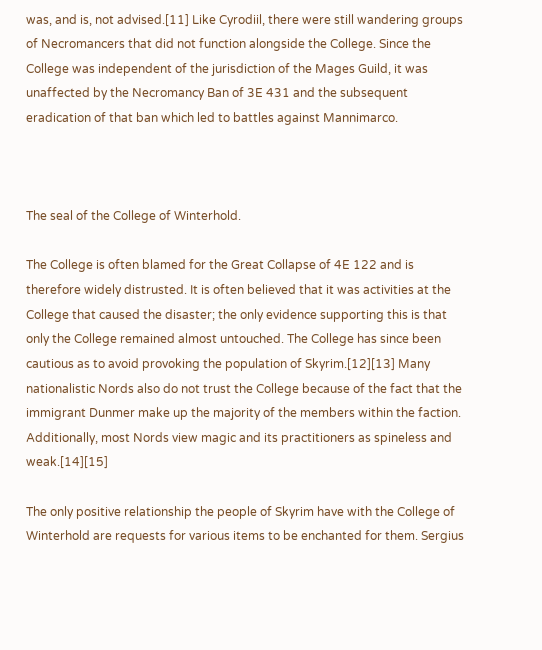was, and is, not advised.[11] Like Cyrodiil, there were still wandering groups of Necromancers that did not function alongside the College. Since the College was independent of the jurisdiction of the Mages Guild, it was unaffected by the Necromancy Ban of 3E 431 and the subsequent eradication of that ban which led to battles against Mannimarco.



The seal of the College of Winterhold.

The College is often blamed for the Great Collapse of 4E 122 and is therefore widely distrusted. It is often believed that it was activities at the College that caused the disaster; the only evidence supporting this is that only the College remained almost untouched. The College has since been cautious as to avoid provoking the population of Skyrim.[12][13] Many nationalistic Nords also do not trust the College because of the fact that the immigrant Dunmer make up the majority of the members within the faction. Additionally, most Nords view magic and its practitioners as spineless and weak.[14][15]

The only positive relationship the people of Skyrim have with the College of Winterhold are requests for various items to be enchanted for them. Sergius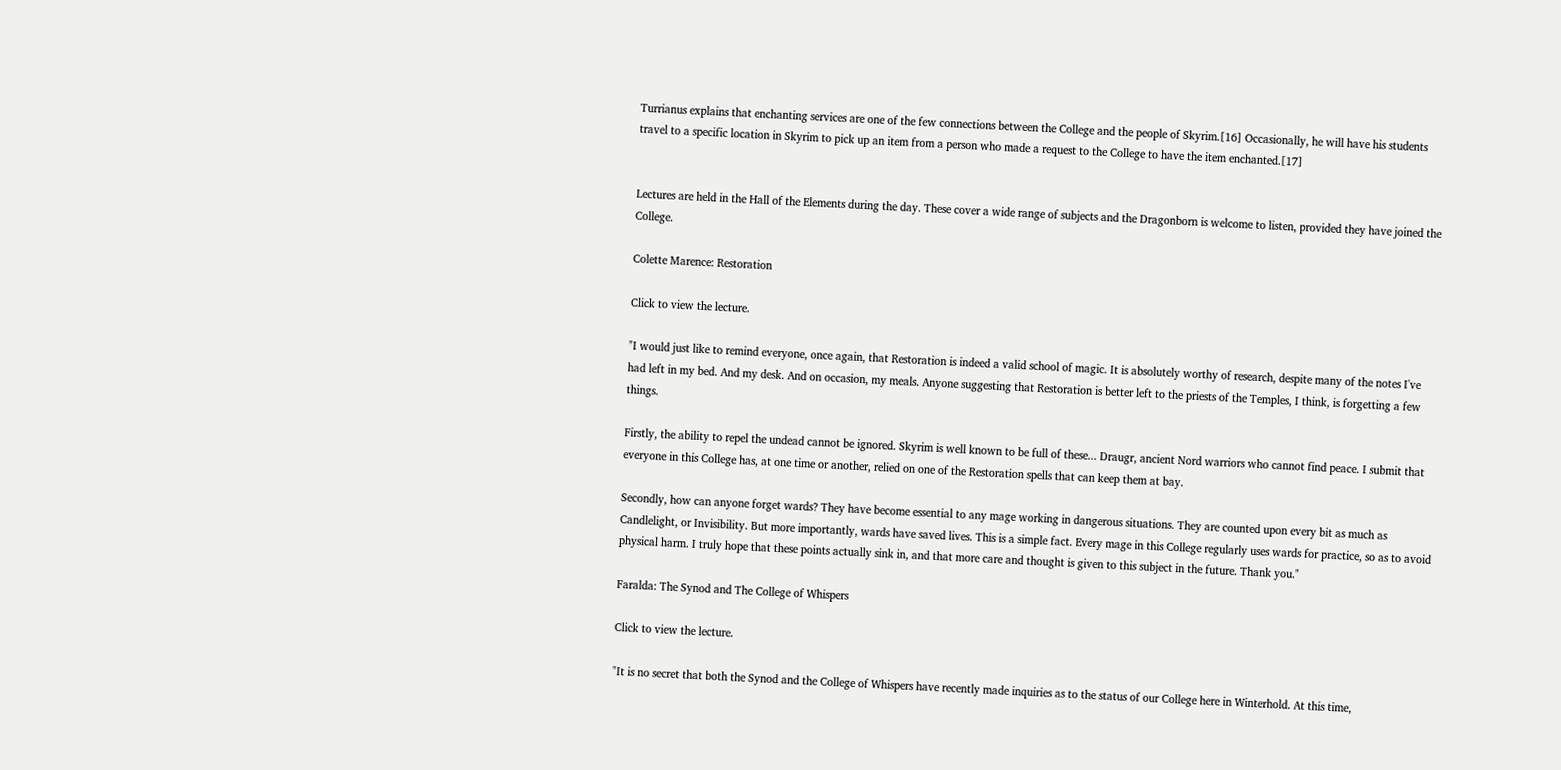Turrianus explains that enchanting services are one of the few connections between the College and the people of Skyrim.[16] Occasionally, he will have his students travel to a specific location in Skyrim to pick up an item from a person who made a request to the College to have the item enchanted.[17]


Lectures are held in the Hall of the Elements during the day. These cover a wide range of subjects and the Dragonborn is welcome to listen, provided they have joined the College.

Colette Marence: Restoration

Click to view the lecture.

"I would just like to remind everyone, once again, that Restoration is indeed a valid school of magic. It is absolutely worthy of research, despite many of the notes I've had left in my bed. And my desk. And on occasion, my meals. Anyone suggesting that Restoration is better left to the priests of the Temples, I think, is forgetting a few things.

Firstly, the ability to repel the undead cannot be ignored. Skyrim is well known to be full of these... Draugr, ancient Nord warriors who cannot find peace. I submit that everyone in this College has, at one time or another, relied on one of the Restoration spells that can keep them at bay.

Secondly, how can anyone forget wards? They have become essential to any mage working in dangerous situations. They are counted upon every bit as much as Candlelight, or Invisibility. But more importantly, wards have saved lives. This is a simple fact. Every mage in this College regularly uses wards for practice, so as to avoid physical harm. I truly hope that these points actually sink in, and that more care and thought is given to this subject in the future. Thank you."

Faralda: The Synod and The College of Whispers

Click to view the lecture.

"It is no secret that both the Synod and the College of Whispers have recently made inquiries as to the status of our College here in Winterhold. At this time,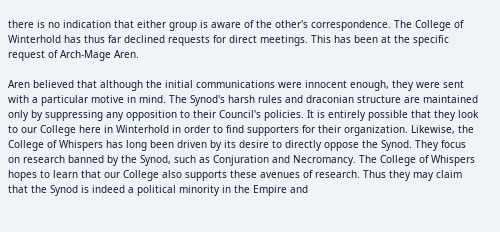there is no indication that either group is aware of the other's correspondence. The College of Winterhold has thus far declined requests for direct meetings. This has been at the specific request of Arch-Mage Aren.

Aren believed that although the initial communications were innocent enough, they were sent with a particular motive in mind. The Synod's harsh rules and draconian structure are maintained only by suppressing any opposition to their Council's policies. It is entirely possible that they look to our College here in Winterhold in order to find supporters for their organization. Likewise, the College of Whispers has long been driven by its desire to directly oppose the Synod. They focus on research banned by the Synod, such as Conjuration and Necromancy. The College of Whispers hopes to learn that our College also supports these avenues of research. Thus they may claim that the Synod is indeed a political minority in the Empire and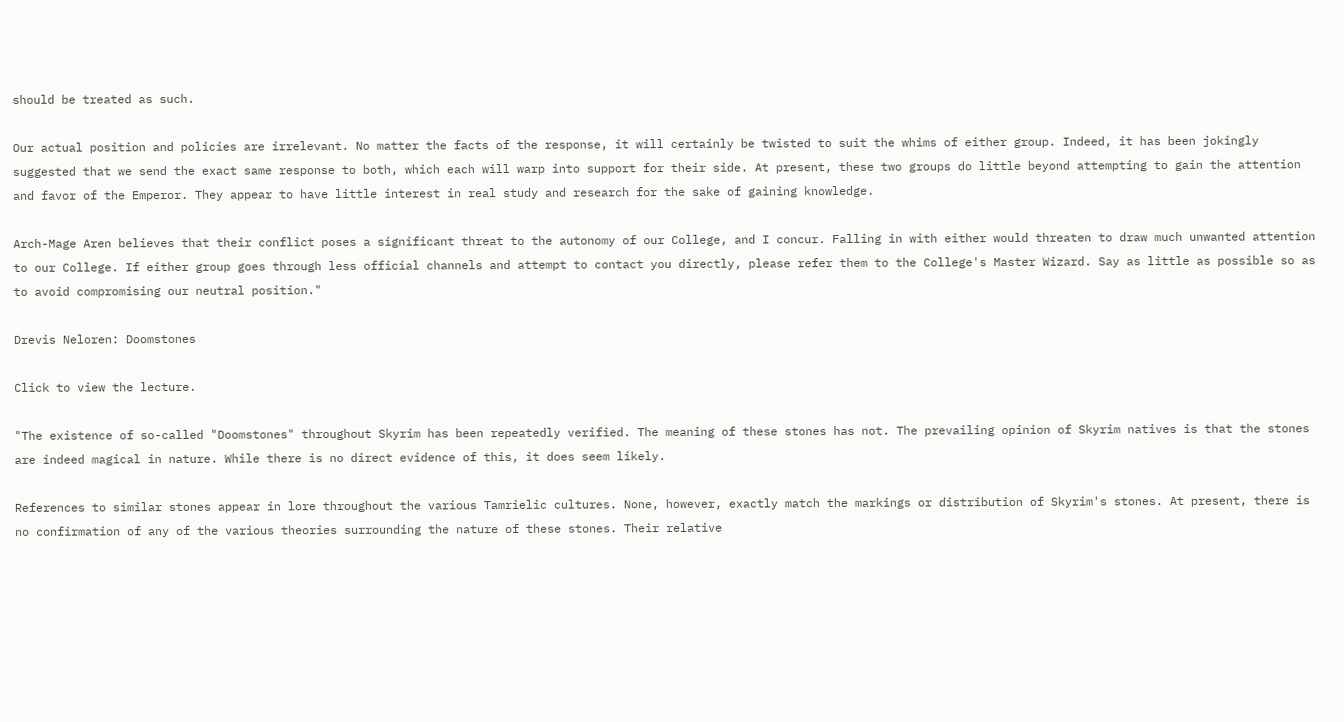should be treated as such.

Our actual position and policies are irrelevant. No matter the facts of the response, it will certainly be twisted to suit the whims of either group. Indeed, it has been jokingly suggested that we send the exact same response to both, which each will warp into support for their side. At present, these two groups do little beyond attempting to gain the attention and favor of the Emperor. They appear to have little interest in real study and research for the sake of gaining knowledge.

Arch-Mage Aren believes that their conflict poses a significant threat to the autonomy of our College, and I concur. Falling in with either would threaten to draw much unwanted attention to our College. If either group goes through less official channels and attempt to contact you directly, please refer them to the College's Master Wizard. Say as little as possible so as to avoid compromising our neutral position."

Drevis Neloren: Doomstones

Click to view the lecture.

"The existence of so-called "Doomstones" throughout Skyrim has been repeatedly verified. The meaning of these stones has not. The prevailing opinion of Skyrim natives is that the stones are indeed magical in nature. While there is no direct evidence of this, it does seem likely.

References to similar stones appear in lore throughout the various Tamrielic cultures. None, however, exactly match the markings or distribution of Skyrim's stones. At present, there is no confirmation of any of the various theories surrounding the nature of these stones. Their relative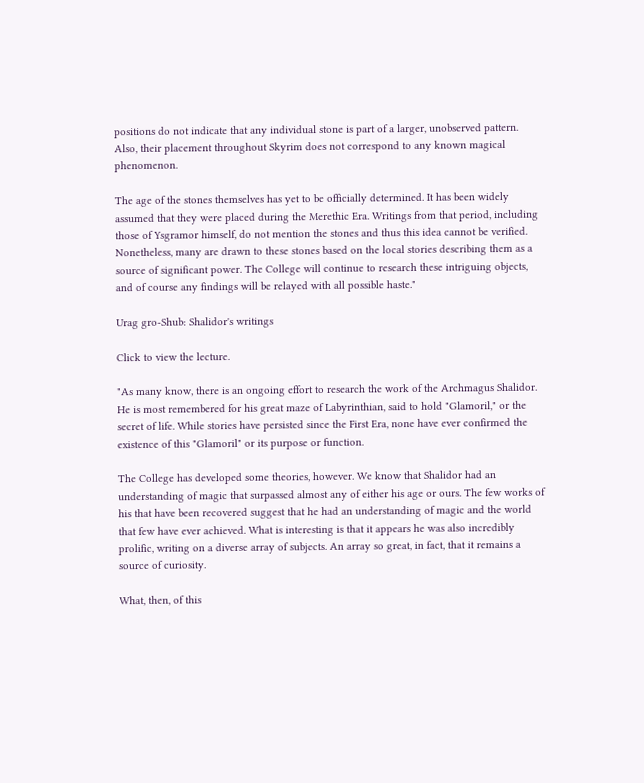positions do not indicate that any individual stone is part of a larger, unobserved pattern. Also, their placement throughout Skyrim does not correspond to any known magical phenomenon.

The age of the stones themselves has yet to be officially determined. It has been widely assumed that they were placed during the Merethic Era. Writings from that period, including those of Ysgramor himself, do not mention the stones and thus this idea cannot be verified. Nonetheless, many are drawn to these stones based on the local stories describing them as a source of significant power. The College will continue to research these intriguing objects, and of course any findings will be relayed with all possible haste."

Urag gro-Shub: Shalidor's writings

Click to view the lecture.

"As many know, there is an ongoing effort to research the work of the Archmagus Shalidor. He is most remembered for his great maze of Labyrinthian, said to hold "Glamoril," or the secret of life. While stories have persisted since the First Era, none have ever confirmed the existence of this "Glamoril" or its purpose or function.

The College has developed some theories, however. We know that Shalidor had an understanding of magic that surpassed almost any of either his age or ours. The few works of his that have been recovered suggest that he had an understanding of magic and the world that few have ever achieved. What is interesting is that it appears he was also incredibly prolific, writing on a diverse array of subjects. An array so great, in fact, that it remains a source of curiosity.

What, then, of this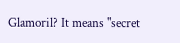Glamoril? It means "secret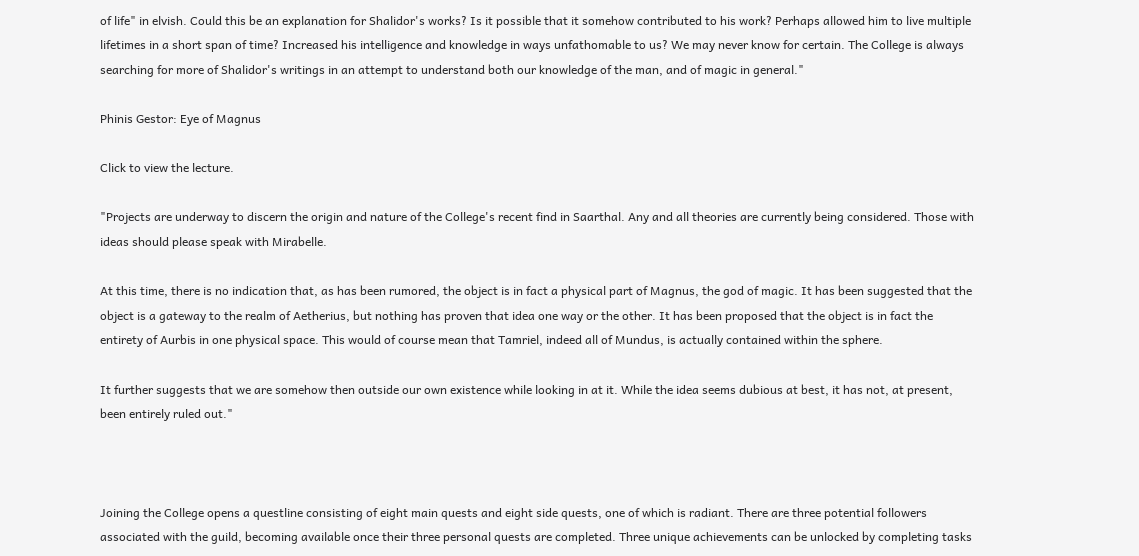of life" in elvish. Could this be an explanation for Shalidor's works? Is it possible that it somehow contributed to his work? Perhaps allowed him to live multiple lifetimes in a short span of time? Increased his intelligence and knowledge in ways unfathomable to us? We may never know for certain. The College is always searching for more of Shalidor's writings in an attempt to understand both our knowledge of the man, and of magic in general."

Phinis Gestor: Eye of Magnus

Click to view the lecture.

"Projects are underway to discern the origin and nature of the College's recent find in Saarthal. Any and all theories are currently being considered. Those with ideas should please speak with Mirabelle.

At this time, there is no indication that, as has been rumored, the object is in fact a physical part of Magnus, the god of magic. It has been suggested that the object is a gateway to the realm of Aetherius, but nothing has proven that idea one way or the other. It has been proposed that the object is in fact the entirety of Aurbis in one physical space. This would of course mean that Tamriel, indeed all of Mundus, is actually contained within the sphere.

It further suggests that we are somehow then outside our own existence while looking in at it. While the idea seems dubious at best, it has not, at present, been entirely ruled out."



Joining the College opens a questline consisting of eight main quests and eight side quests, one of which is radiant. There are three potential followers associated with the guild, becoming available once their three personal quests are completed. Three unique achievements can be unlocked by completing tasks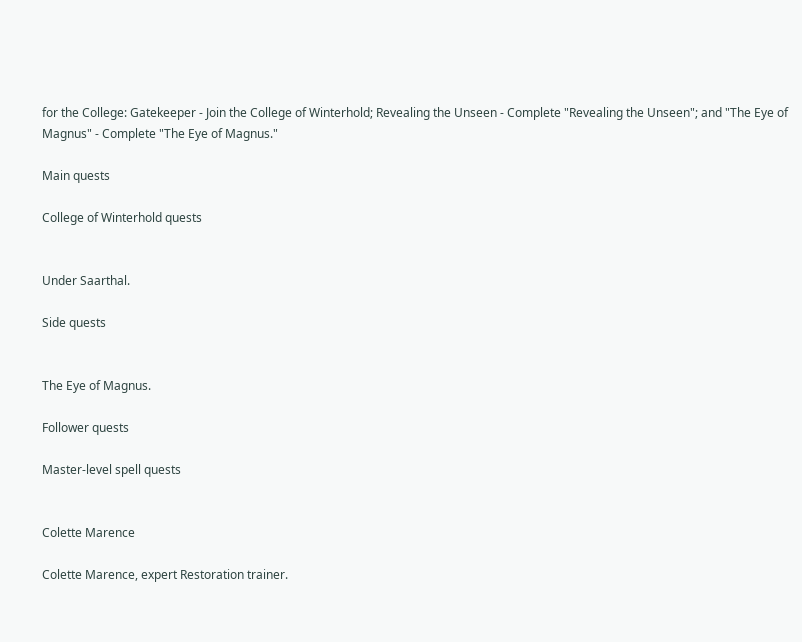for the College: Gatekeeper - Join the College of Winterhold; Revealing the Unseen - Complete "Revealing the Unseen"; and "The Eye of Magnus" - Complete "The Eye of Magnus."

Main quests

College of Winterhold quests


Under Saarthal.

Side quests


The Eye of Magnus.

Follower quests

Master-level spell quests


Colette Marence

Colette Marence, expert Restoration trainer.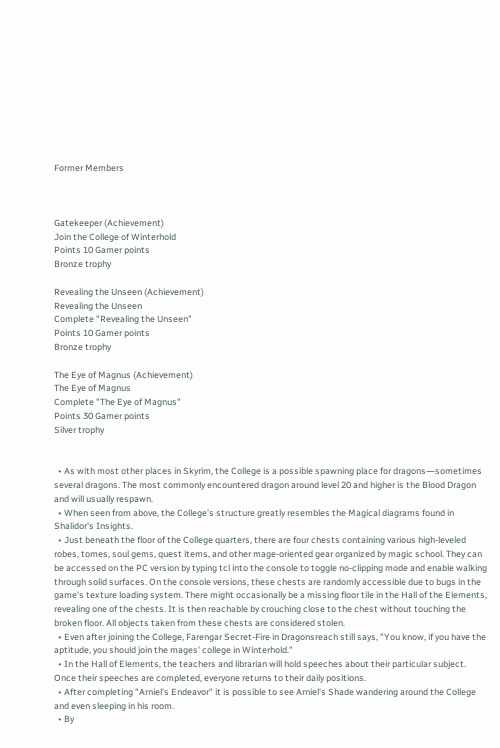Former Members



Gatekeeper (Achievement)
Join the College of Winterhold
Points 10 Gamer points
Bronze trophy

Revealing the Unseen (Achievement)
Revealing the Unseen
Complete "Revealing the Unseen"
Points 10 Gamer points
Bronze trophy

The Eye of Magnus (Achievement)
The Eye of Magnus
Complete "The Eye of Magnus"
Points 30 Gamer points
Silver trophy


  • As with most other places in Skyrim, the College is a possible spawning place for dragons―sometimes several dragons. The most commonly encountered dragon around level 20 and higher is the Blood Dragon and will usually respawn.
  • When seen from above, the College's structure greatly resembles the Magical diagrams found in Shalidor's Insights.
  • Just beneath the floor of the College quarters, there are four chests containing various high-leveled robes, tomes, soul gems, quest items, and other mage-oriented gear organized by magic school. They can be accessed on the PC version by typing tcl into the console to toggle no-clipping mode and enable walking through solid surfaces. On the console versions, these chests are randomly accessible due to bugs in the game's texture loading system. There might occasionally be a missing floor tile in the Hall of the Elements, revealing one of the chests. It is then reachable by crouching close to the chest without touching the broken floor. All objects taken from these chests are considered stolen.
  • Even after joining the College, Farengar Secret-Fire in Dragonsreach still says, "You know, if you have the aptitude, you should join the mages' college in Winterhold."
  • In the Hall of Elements, the teachers and librarian will hold speeches about their particular subject. Once their speeches are completed, everyone returns to their daily positions.
  • After completing "Arniel's Endeavor" it is possible to see Arniel's Shade wandering around the College and even sleeping in his room.
  • By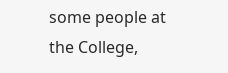some people at the College,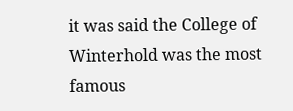it was said the College of Winterhold was the most famous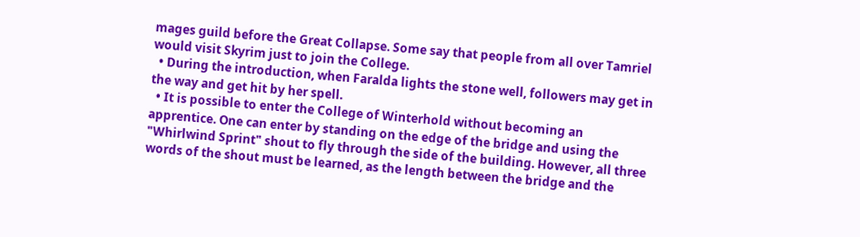mages guild before the Great Collapse. Some say that people from all over Tamriel would visit Skyrim just to join the College.
  • During the introduction, when Faralda lights the stone well, followers may get in the way and get hit by her spell.
  • It is possible to enter the College of Winterhold without becoming an apprentice. One can enter by standing on the edge of the bridge and using the "Whirlwind Sprint" shout to fly through the side of the building. However, all three words of the shout must be learned, as the length between the bridge and the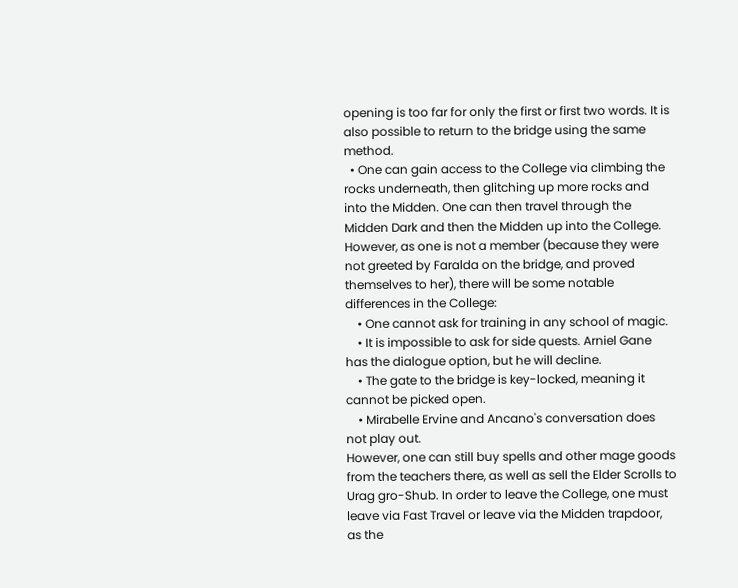opening is too far for only the first or first two words. It is also possible to return to the bridge using the same method.
  • One can gain access to the College via climbing the rocks underneath, then glitching up more rocks and into the Midden. One can then travel through the Midden Dark and then the Midden up into the College. However, as one is not a member (because they were not greeted by Faralda on the bridge, and proved themselves to her), there will be some notable differences in the College:
    • One cannot ask for training in any school of magic.
    • It is impossible to ask for side quests. Arniel Gane has the dialogue option, but he will decline.
    • The gate to the bridge is key-locked, meaning it cannot be picked open.
    • Mirabelle Ervine and Ancano's conversation does not play out.
However, one can still buy spells and other mage goods from the teachers there, as well as sell the Elder Scrolls to Urag gro-Shub. In order to leave the College, one must leave via Fast Travel or leave via the Midden trapdoor, as the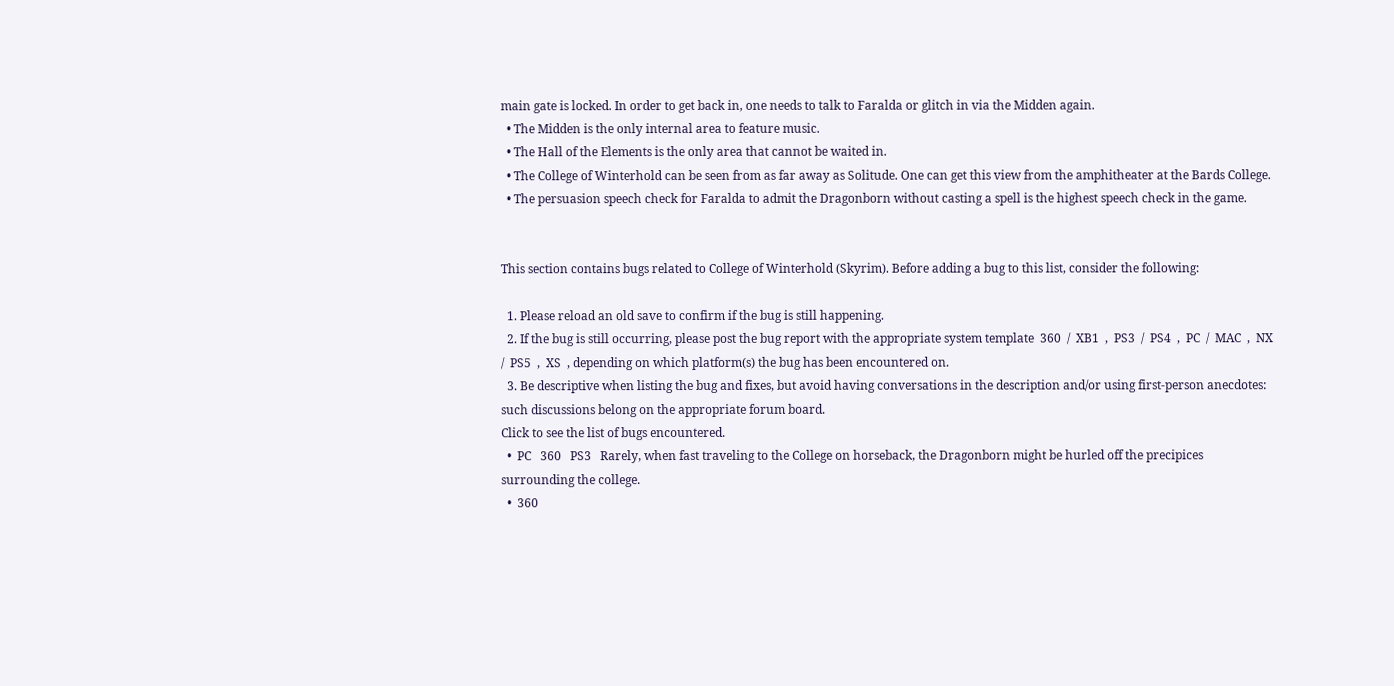main gate is locked. In order to get back in, one needs to talk to Faralda or glitch in via the Midden again.
  • The Midden is the only internal area to feature music.
  • The Hall of the Elements is the only area that cannot be waited in.
  • The College of Winterhold can be seen from as far away as Solitude. One can get this view from the amphitheater at the Bards College.
  • The persuasion speech check for Faralda to admit the Dragonborn without casting a spell is the highest speech check in the game.


This section contains bugs related to College of Winterhold (Skyrim). Before adding a bug to this list, consider the following:

  1. Please reload an old save to confirm if the bug is still happening.
  2. If the bug is still occurring, please post the bug report with the appropriate system template  360  /  XB1  ,  PS3  /  PS4  ,  PC  /  MAC  ,  NX  /  PS5  ,  XS  , depending on which platform(s) the bug has been encountered on.
  3. Be descriptive when listing the bug and fixes, but avoid having conversations in the description and/or using first-person anecdotes: such discussions belong on the appropriate forum board.
Click to see the list of bugs encountered.
  •  PC   360   PS3   Rarely, when fast traveling to the College on horseback, the Dragonborn might be hurled off the precipices surrounding the college.
  •  360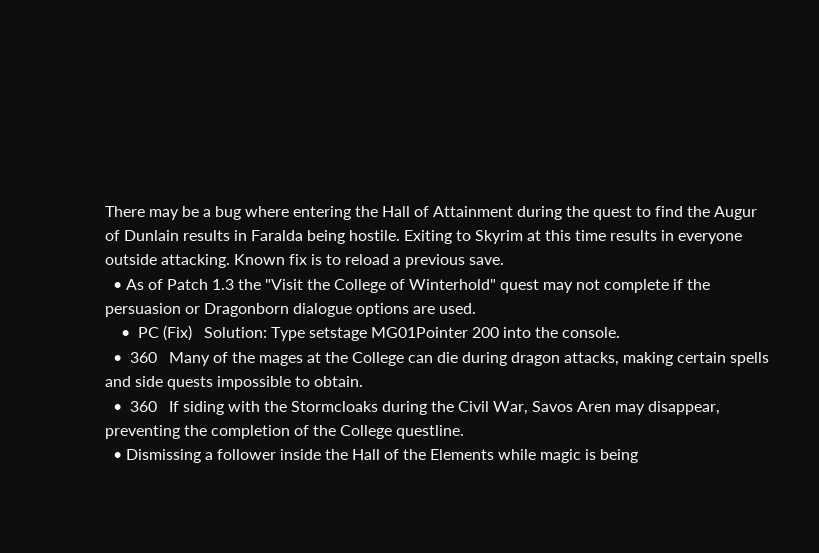There may be a bug where entering the Hall of Attainment during the quest to find the Augur of Dunlain results in Faralda being hostile. Exiting to Skyrim at this time results in everyone outside attacking. Known fix is to reload a previous save.
  • As of Patch 1.3 the "Visit the College of Winterhold" quest may not complete if the persuasion or Dragonborn dialogue options are used.
    •  PC (Fix)   Solution: Type setstage MG01Pointer 200 into the console.
  •  360   Many of the mages at the College can die during dragon attacks, making certain spells and side quests impossible to obtain.
  •  360   If siding with the Stormcloaks during the Civil War, Savos Aren may disappear, preventing the completion of the College questline.
  • Dismissing a follower inside the Hall of the Elements while magic is being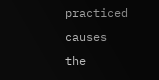practiced causes the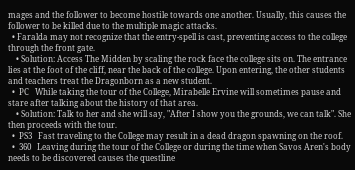mages and the follower to become hostile towards one another. Usually, this causes the follower to be killed due to the multiple magic attacks.
  • Faralda may not recognize that the entry-spell is cast, preventing access to the college through the front gate.
    • Solution: Access The Midden by scaling the rock face the college sits on. The entrance lies at the foot of the cliff, near the back of the college. Upon entering, the other students and teachers treat the Dragonborn as a new student.
  •  PC   While taking the tour of the College, Mirabelle Ervine will sometimes pause and stare after talking about the history of that area.
    • Solution: Talk to her and she will say, "After I show you the grounds, we can talk". She then proceeds with the tour.
  •  PS3   Fast traveling to the College may result in a dead dragon spawning on the roof.
  •  360   Leaving during the tour of the College or during the time when Savos Aren's body needs to be discovered causes the questline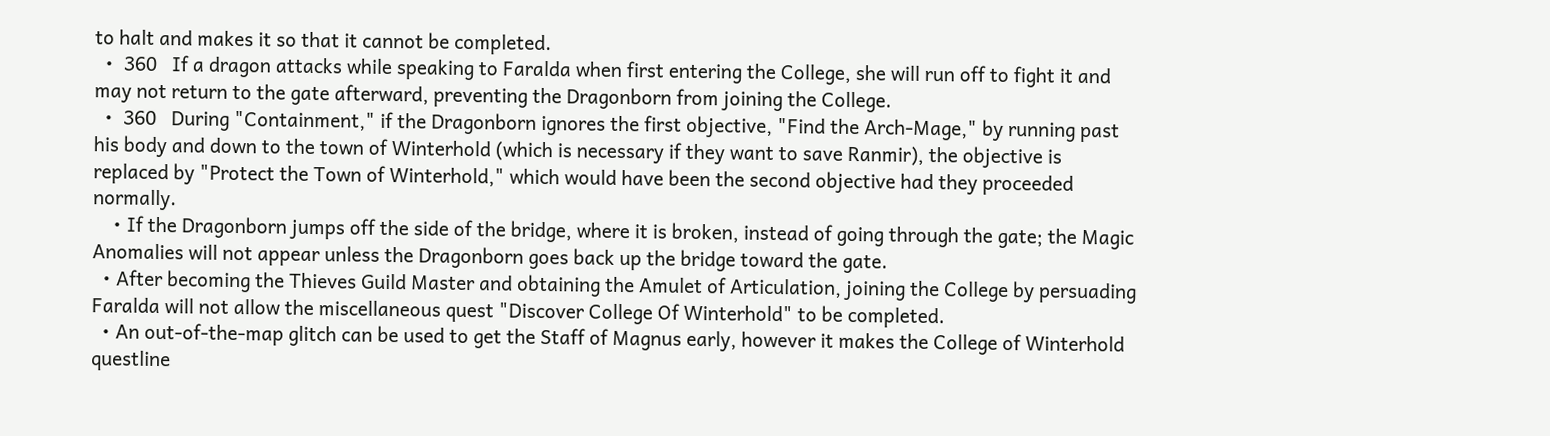to halt and makes it so that it cannot be completed.
  •  360   If a dragon attacks while speaking to Faralda when first entering the College, she will run off to fight it and may not return to the gate afterward, preventing the Dragonborn from joining the College.
  •  360   During "Containment," if the Dragonborn ignores the first objective, "Find the Arch-Mage," by running past his body and down to the town of Winterhold (which is necessary if they want to save Ranmir), the objective is replaced by "Protect the Town of Winterhold," which would have been the second objective had they proceeded normally.
    • If the Dragonborn jumps off the side of the bridge, where it is broken, instead of going through the gate; the Magic Anomalies will not appear unless the Dragonborn goes back up the bridge toward the gate.
  • After becoming the Thieves Guild Master and obtaining the Amulet of Articulation, joining the College by persuading Faralda will not allow the miscellaneous quest "Discover College Of Winterhold" to be completed.
  • An out-of-the-map glitch can be used to get the Staff of Magnus early, however it makes the College of Winterhold questline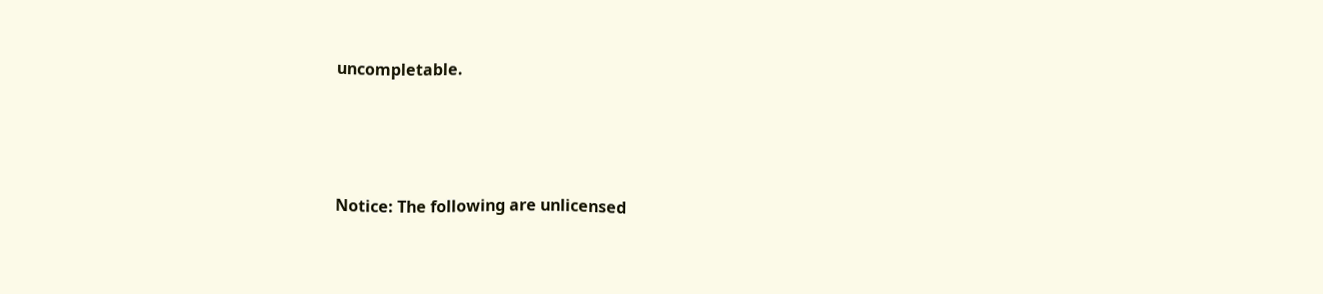uncompletable.




Notice: The following are unlicensed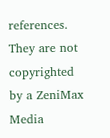references. They are not copyrighted by a ZeniMax Media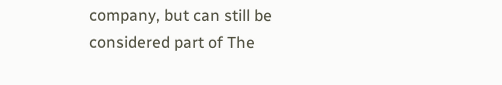company, but can still be considered part of The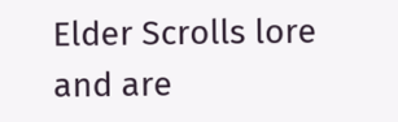Elder Scrolls lore and are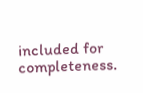included for completeness.